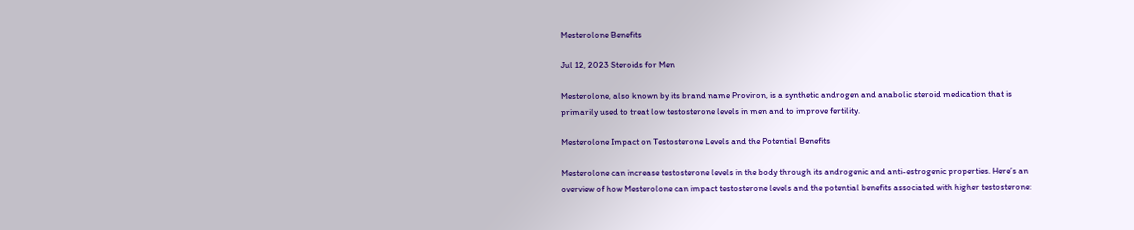Mesterolone Benefits

Jul 12, 2023 Steroids for Men

Mesterolone, also known by its brand name Proviron, is a synthetic androgen and anabolic steroid medication that is primarily used to treat low testosterone levels in men and to improve fertility.

Mesterolone Impact on Testosterone Levels and the Potential Benefits

Mesterolone can increase testosterone levels in the body through its androgenic and anti-estrogenic properties. Here’s an overview of how Mesterolone can impact testosterone levels and the potential benefits associated with higher testosterone: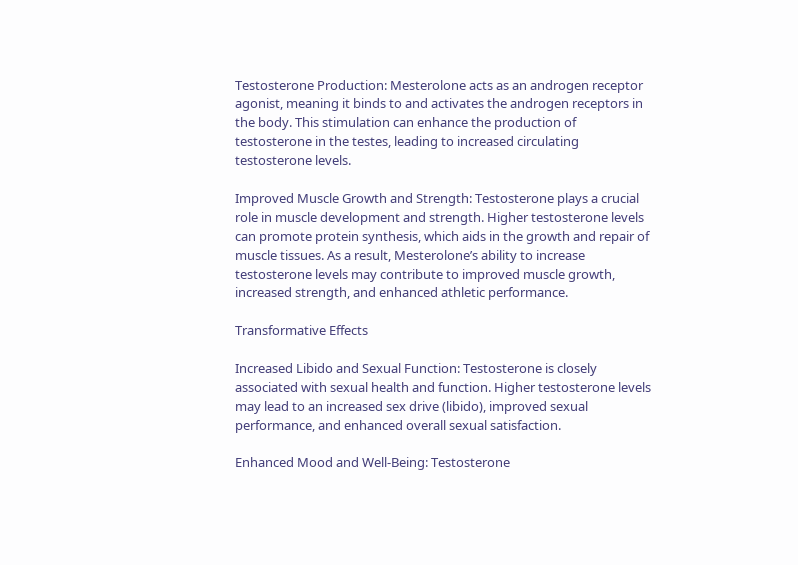Testosterone Production: Mesterolone acts as an androgen receptor agonist, meaning it binds to and activates the androgen receptors in the body. This stimulation can enhance the production of testosterone in the testes, leading to increased circulating testosterone levels.

Improved Muscle Growth and Strength: Testosterone plays a crucial role in muscle development and strength. Higher testosterone levels can promote protein synthesis, which aids in the growth and repair of muscle tissues. As a result, Mesterolone’s ability to increase testosterone levels may contribute to improved muscle growth, increased strength, and enhanced athletic performance.

Transformative Effects

Increased Libido and Sexual Function: Testosterone is closely associated with sexual health and function. Higher testosterone levels may lead to an increased sex drive (libido), improved sexual performance, and enhanced overall sexual satisfaction.

Enhanced Mood and Well-Being: Testosterone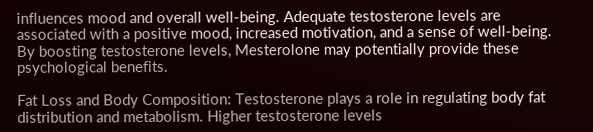influences mood and overall well-being. Adequate testosterone levels are associated with a positive mood, increased motivation, and a sense of well-being. By boosting testosterone levels, Mesterolone may potentially provide these psychological benefits.

Fat Loss and Body Composition: Testosterone plays a role in regulating body fat distribution and metabolism. Higher testosterone levels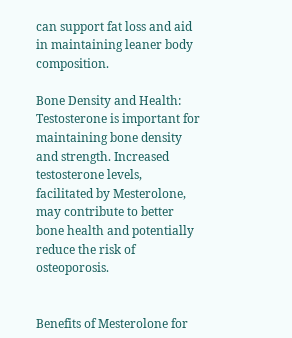can support fat loss and aid in maintaining leaner body composition.

Bone Density and Health: Testosterone is important for maintaining bone density and strength. Increased testosterone levels, facilitated by Mesterolone, may contribute to better bone health and potentially reduce the risk of osteoporosis.


Benefits of Mesterolone for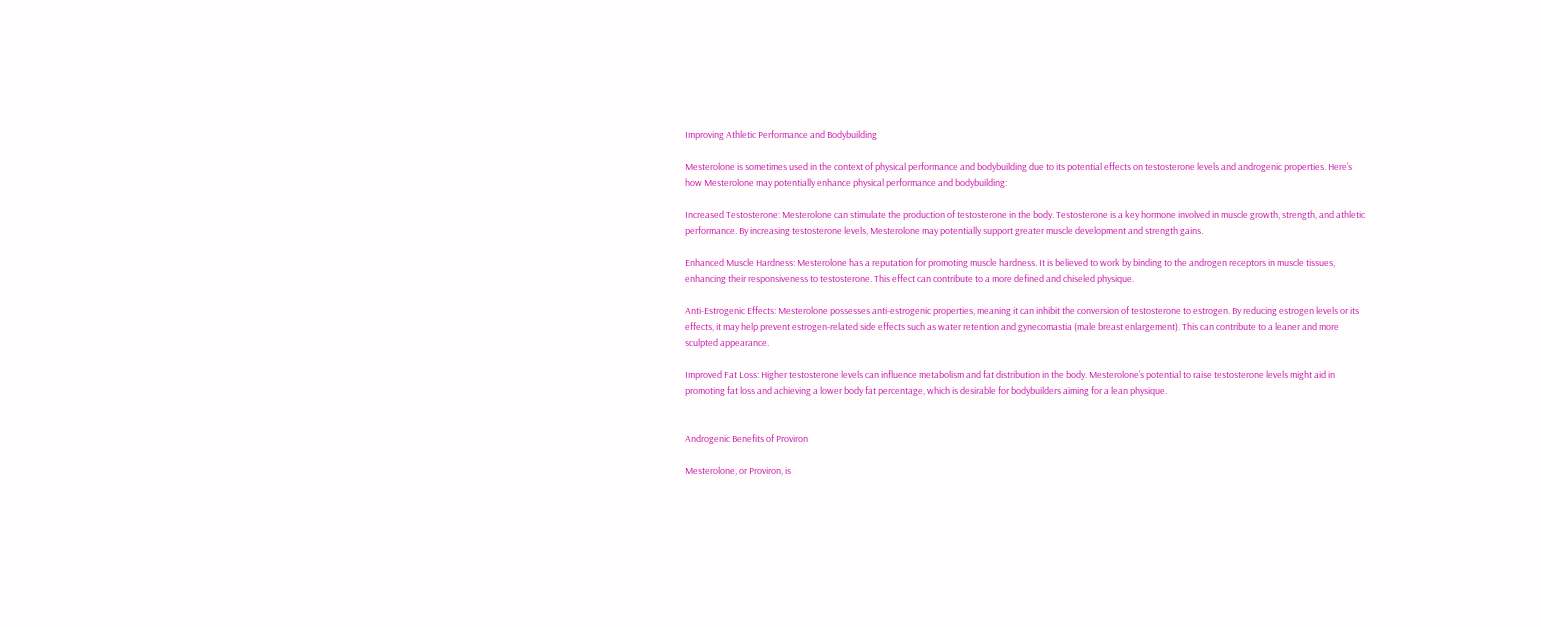Improving Athletic Performance and Bodybuilding

Mesterolone is sometimes used in the context of physical performance and bodybuilding due to its potential effects on testosterone levels and androgenic properties. Here’s how Mesterolone may potentially enhance physical performance and bodybuilding:

Increased Testosterone: Mesterolone can stimulate the production of testosterone in the body. Testosterone is a key hormone involved in muscle growth, strength, and athletic performance. By increasing testosterone levels, Mesterolone may potentially support greater muscle development and strength gains.

Enhanced Muscle Hardness: Mesterolone has a reputation for promoting muscle hardness. It is believed to work by binding to the androgen receptors in muscle tissues, enhancing their responsiveness to testosterone. This effect can contribute to a more defined and chiseled physique.

Anti-Estrogenic Effects: Mesterolone possesses anti-estrogenic properties, meaning it can inhibit the conversion of testosterone to estrogen. By reducing estrogen levels or its effects, it may help prevent estrogen-related side effects such as water retention and gynecomastia (male breast enlargement). This can contribute to a leaner and more sculpted appearance.

Improved Fat Loss: Higher testosterone levels can influence metabolism and fat distribution in the body. Mesterolone’s potential to raise testosterone levels might aid in promoting fat loss and achieving a lower body fat percentage, which is desirable for bodybuilders aiming for a lean physique.


Androgenic Benefits of Proviron

Mesterolone, or Proviron, is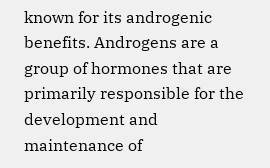known for its androgenic benefits. Androgens are a group of hormones that are primarily responsible for the development and maintenance of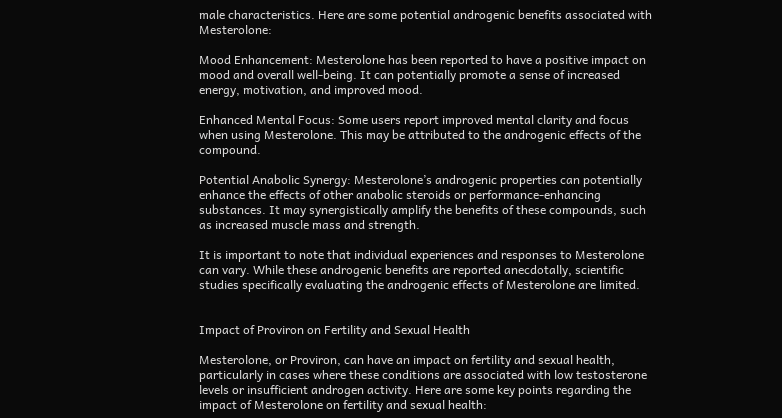male characteristics. Here are some potential androgenic benefits associated with Mesterolone:

Mood Enhancement: Mesterolone has been reported to have a positive impact on mood and overall well-being. It can potentially promote a sense of increased energy, motivation, and improved mood.

Enhanced Mental Focus: Some users report improved mental clarity and focus when using Mesterolone. This may be attributed to the androgenic effects of the compound.

Potential Anabolic Synergy: Mesterolone’s androgenic properties can potentially enhance the effects of other anabolic steroids or performance-enhancing substances. It may synergistically amplify the benefits of these compounds, such as increased muscle mass and strength.

It is important to note that individual experiences and responses to Mesterolone can vary. While these androgenic benefits are reported anecdotally, scientific studies specifically evaluating the androgenic effects of Mesterolone are limited.


Impact of Proviron on Fertility and Sexual Health

Mesterolone, or Proviron, can have an impact on fertility and sexual health, particularly in cases where these conditions are associated with low testosterone levels or insufficient androgen activity. Here are some key points regarding the impact of Mesterolone on fertility and sexual health: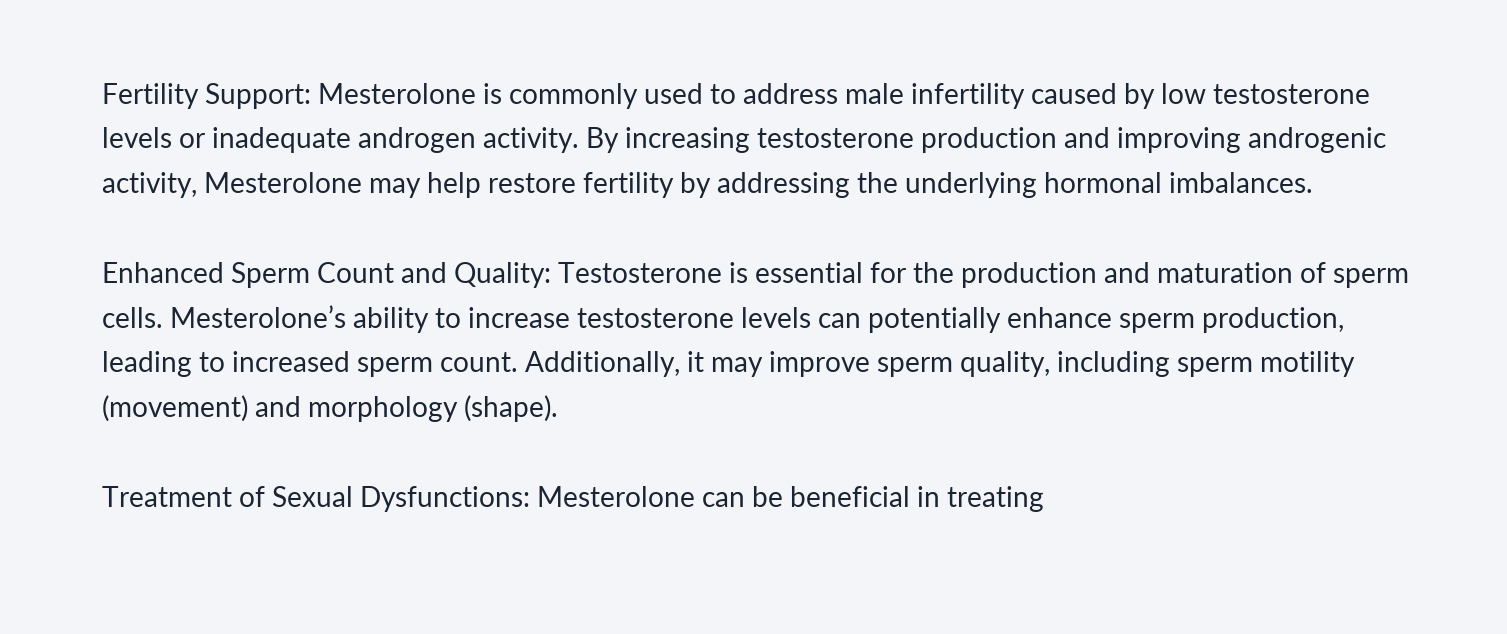Fertility Support: Mesterolone is commonly used to address male infertility caused by low testosterone levels or inadequate androgen activity. By increasing testosterone production and improving androgenic activity, Mesterolone may help restore fertility by addressing the underlying hormonal imbalances.

Enhanced Sperm Count and Quality: Testosterone is essential for the production and maturation of sperm cells. Mesterolone’s ability to increase testosterone levels can potentially enhance sperm production, leading to increased sperm count. Additionally, it may improve sperm quality, including sperm motility (movement) and morphology (shape).

Treatment of Sexual Dysfunctions: Mesterolone can be beneficial in treating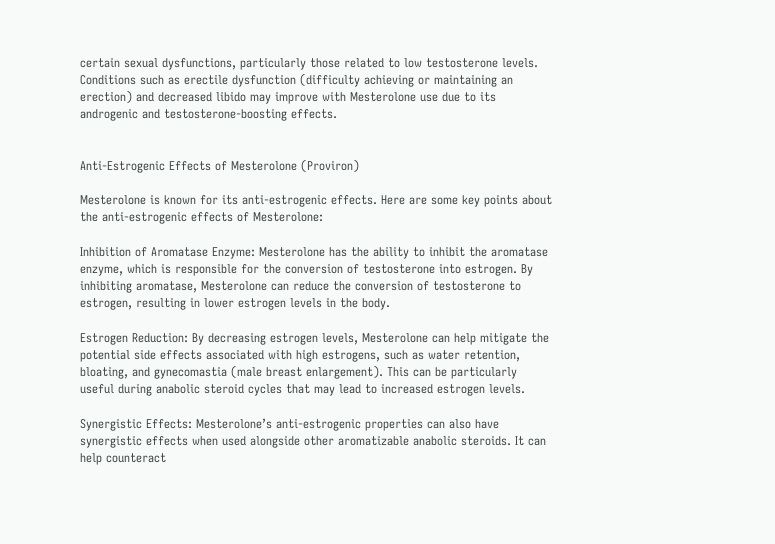certain sexual dysfunctions, particularly those related to low testosterone levels. Conditions such as erectile dysfunction (difficulty achieving or maintaining an erection) and decreased libido may improve with Mesterolone use due to its androgenic and testosterone-boosting effects.


Anti-Estrogenic Effects of Mesterolone (Proviron)

Mesterolone is known for its anti-estrogenic effects. Here are some key points about the anti-estrogenic effects of Mesterolone:

Inhibition of Aromatase Enzyme: Mesterolone has the ability to inhibit the aromatase enzyme, which is responsible for the conversion of testosterone into estrogen. By inhibiting aromatase, Mesterolone can reduce the conversion of testosterone to estrogen, resulting in lower estrogen levels in the body.

Estrogen Reduction: By decreasing estrogen levels, Mesterolone can help mitigate the potential side effects associated with high estrogens, such as water retention, bloating, and gynecomastia (male breast enlargement). This can be particularly useful during anabolic steroid cycles that may lead to increased estrogen levels.

Synergistic Effects: Mesterolone’s anti-estrogenic properties can also have synergistic effects when used alongside other aromatizable anabolic steroids. It can help counteract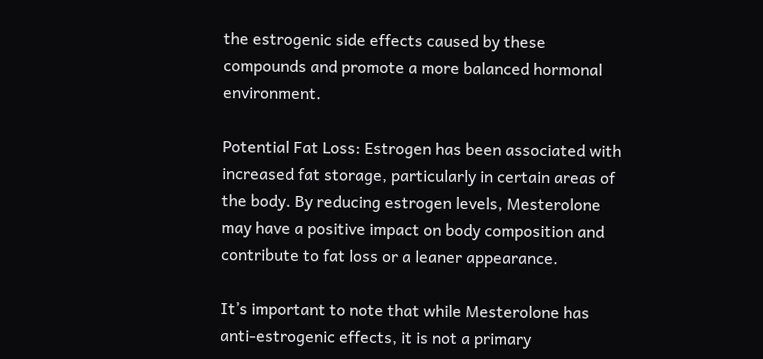the estrogenic side effects caused by these compounds and promote a more balanced hormonal environment.

Potential Fat Loss: Estrogen has been associated with increased fat storage, particularly in certain areas of the body. By reducing estrogen levels, Mesterolone may have a positive impact on body composition and contribute to fat loss or a leaner appearance.

It’s important to note that while Mesterolone has anti-estrogenic effects, it is not a primary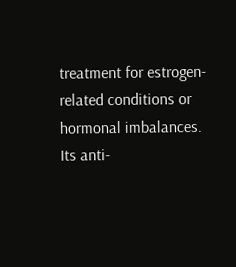treatment for estrogen-related conditions or hormonal imbalances. Its anti-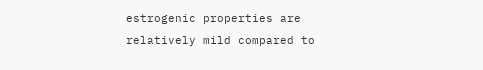estrogenic properties are relatively mild compared to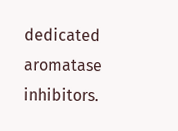dedicated aromatase inhibitors.